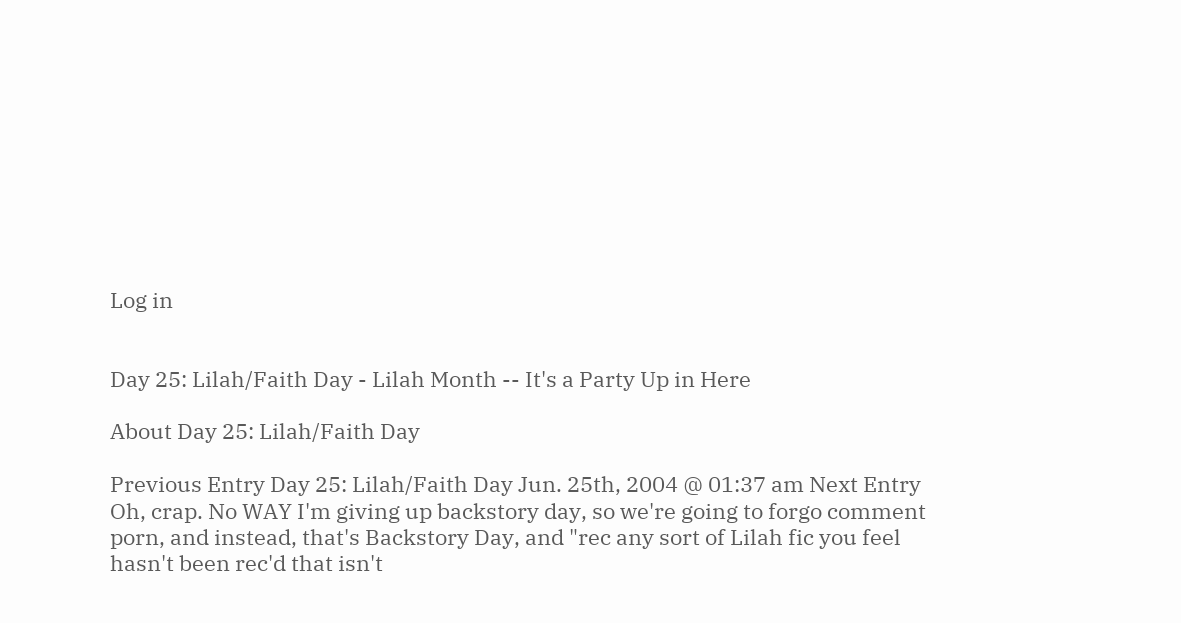Log in


Day 25: Lilah/Faith Day - Lilah Month -- It's a Party Up in Here

About Day 25: Lilah/Faith Day

Previous Entry Day 25: Lilah/Faith Day Jun. 25th, 2004 @ 01:37 am Next Entry
Oh, crap. No WAY I'm giving up backstory day, so we're going to forgo comment porn, and instead, that's Backstory Day, and "rec any sort of Lilah fic you feel hasn't been rec'd that isn't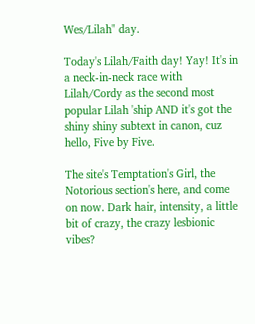Wes/Lilah" day.

Today's Lilah/Faith day! Yay! It's in a neck-in-neck race with Lilah/Cordy as the second most popular Lilah 'ship AND it's got the shiny shiny subtext in canon, cuz hello, Five by Five.

The site's Temptation's Girl, the Notorious section's here, and come on now. Dark hair, intensity, a little bit of crazy, the crazy lesbionic vibes?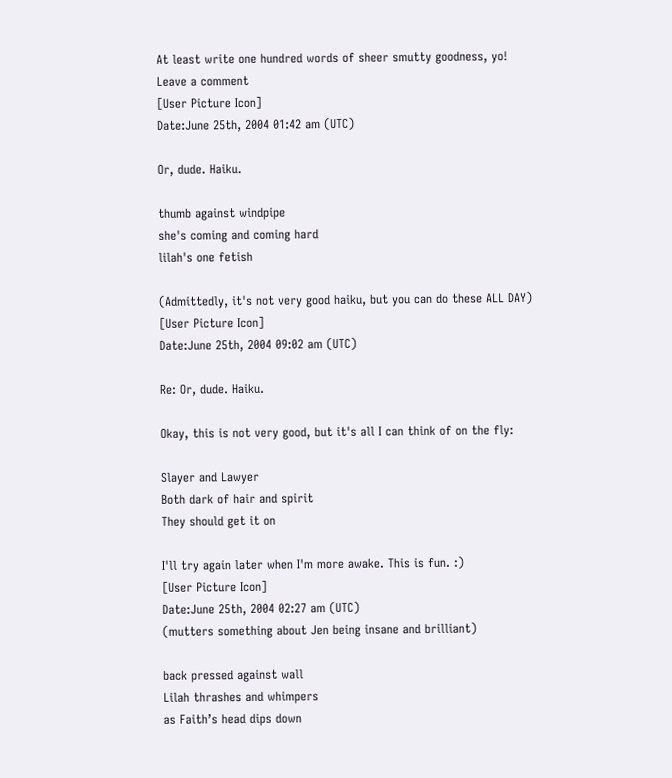At least write one hundred words of sheer smutty goodness, yo!
Leave a comment
[User Picture Icon]
Date:June 25th, 2004 01:42 am (UTC)

Or, dude. Haiku.

thumb against windpipe
she's coming and coming hard
lilah's one fetish

(Admittedly, it's not very good haiku, but you can do these ALL DAY)
[User Picture Icon]
Date:June 25th, 2004 09:02 am (UTC)

Re: Or, dude. Haiku.

Okay, this is not very good, but it's all I can think of on the fly:

Slayer and Lawyer
Both dark of hair and spirit
They should get it on

I'll try again later when I'm more awake. This is fun. :)
[User Picture Icon]
Date:June 25th, 2004 02:27 am (UTC)
(mutters something about Jen being insane and brilliant)

back pressed against wall
Lilah thrashes and whimpers
as Faith’s head dips down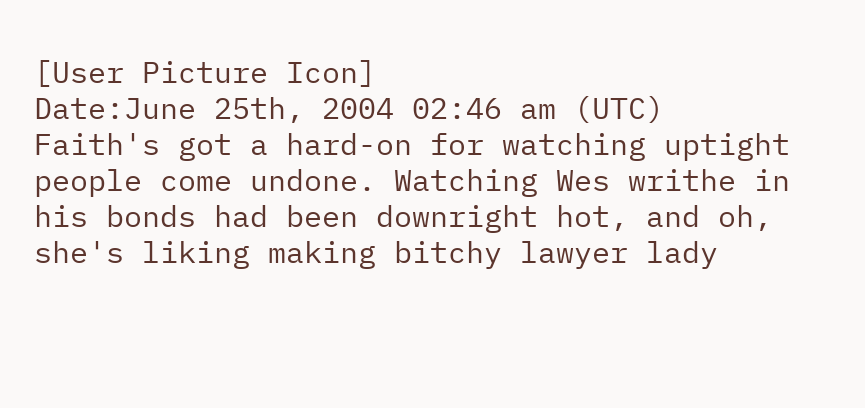[User Picture Icon]
Date:June 25th, 2004 02:46 am (UTC)
Faith's got a hard-on for watching uptight people come undone. Watching Wes writhe in his bonds had been downright hot, and oh, she's liking making bitchy lawyer lady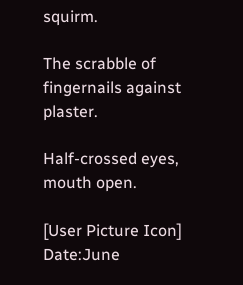squirm.

The scrabble of fingernails against plaster.

Half-crossed eyes, mouth open.

[User Picture Icon]
Date:June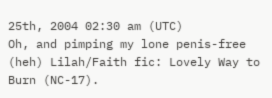25th, 2004 02:30 am (UTC)
Oh, and pimping my lone penis-free (heh) Lilah/Faith fic: Lovely Way to Burn (NC-17).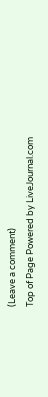(Leave a comment)
Top of Page Powered by LiveJournal.com